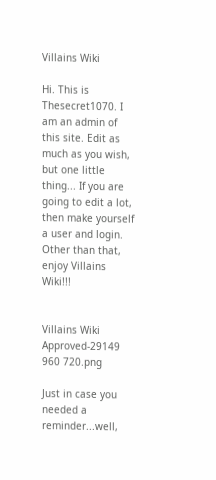Villains Wiki

Hi. This is Thesecret1070. I am an admin of this site. Edit as much as you wish, but one little thing... If you are going to edit a lot, then make yourself a user and login. Other than that, enjoy Villains Wiki!!!


Villains Wiki
Approved-29149 960 720.png

Just in case you needed a reminder...well,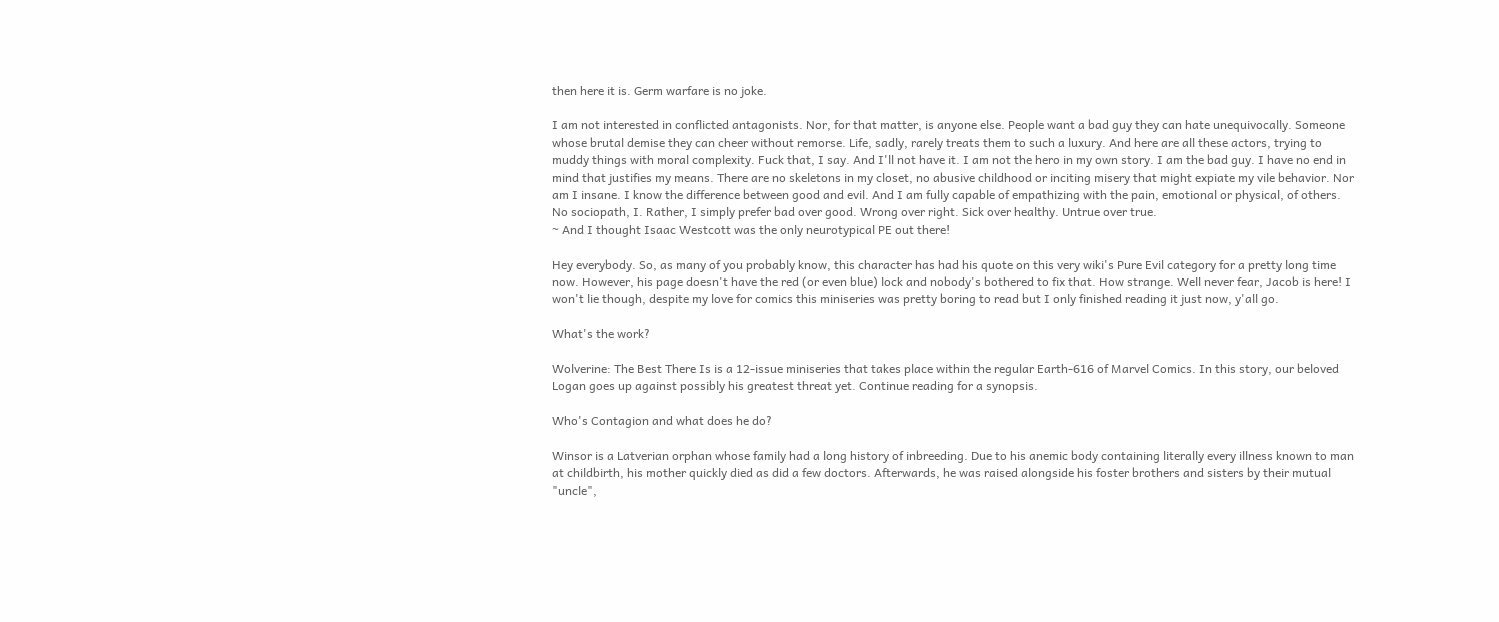then here it is. Germ warfare is no joke.

I am not interested in conflicted antagonists. Nor, for that matter, is anyone else. People want a bad guy they can hate unequivocally. Someone whose brutal demise they can cheer without remorse. Life, sadly, rarely treats them to such a luxury. And here are all these actors, trying to muddy things with moral complexity. Fuck that, I say. And I'll not have it. I am not the hero in my own story. I am the bad guy. I have no end in mind that justifies my means. There are no skeletons in my closet, no abusive childhood or inciting misery that might expiate my vile behavior. Nor am I insane. I know the difference between good and evil. And I am fully capable of empathizing with the pain, emotional or physical, of others. No sociopath, I. Rather, I simply prefer bad over good. Wrong over right. Sick over healthy. Untrue over true.
~ And I thought Isaac Westcott was the only neurotypical PE out there!

Hey everybody. So, as many of you probably know, this character has had his quote on this very wiki's Pure Evil category for a pretty long time now. However, his page doesn't have the red (or even blue) lock and nobody's bothered to fix that. How strange. Well never fear, Jacob is here! I won't lie though, despite my love for comics this miniseries was pretty boring to read but I only finished reading it just now, y'all go.

What's the work?

Wolverine: The Best There Is is a 12-issue miniseries that takes place within the regular Earth-616 of Marvel Comics. In this story, our beloved Logan goes up against possibly his greatest threat yet. Continue reading for a synopsis.

Who's Contagion and what does he do?

Winsor is a Latverian orphan whose family had a long history of inbreeding. Due to his anemic body containing literally every illness known to man at childbirth, his mother quickly died as did a few doctors. Afterwards, he was raised alongside his foster brothers and sisters by their mutual "uncle",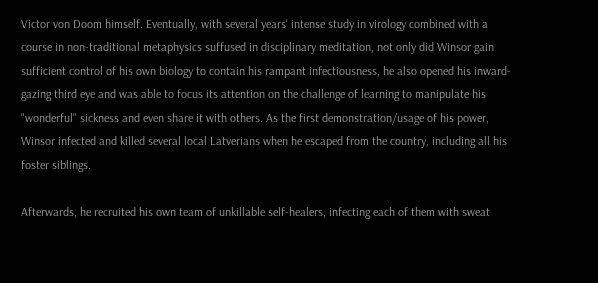Victor von Doom himself. Eventually, with several years' intense study in virology combined with a course in non-traditional metaphysics suffused in disciplinary meditation, not only did Winsor gain sufficient control of his own biology to contain his rampant infectiousness, he also opened his inward-gazing third eye and was able to focus its attention on the challenge of learning to manipulate his "wonderful" sickness and even share it with others. As the first demonstration/usage of his power, Winsor infected and killed several local Latverians when he escaped from the country, including all his foster siblings.

Afterwards, he recruited his own team of unkillable self-healers, infecting each of them with sweat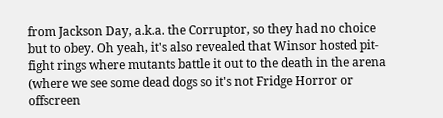from Jackson Day, a.k.a. the Corruptor, so they had no choice but to obey. Oh yeah, it's also revealed that Winsor hosted pit-fight rings where mutants battle it out to the death in the arena (where we see some dead dogs so it's not Fridge Horror or offscreen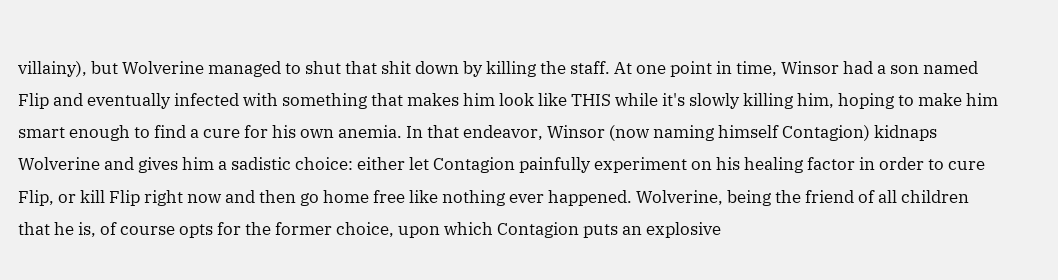villainy), but Wolverine managed to shut that shit down by killing the staff. At one point in time, Winsor had a son named Flip and eventually infected with something that makes him look like THIS while it's slowly killing him, hoping to make him smart enough to find a cure for his own anemia. In that endeavor, Winsor (now naming himself Contagion) kidnaps Wolverine and gives him a sadistic choice: either let Contagion painfully experiment on his healing factor in order to cure Flip, or kill Flip right now and then go home free like nothing ever happened. Wolverine, being the friend of all children that he is, of course opts for the former choice, upon which Contagion puts an explosive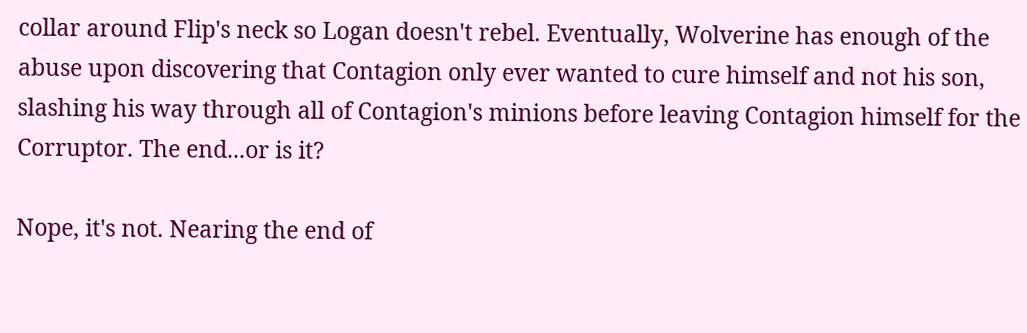collar around Flip's neck so Logan doesn't rebel. Eventually, Wolverine has enough of the abuse upon discovering that Contagion only ever wanted to cure himself and not his son, slashing his way through all of Contagion's minions before leaving Contagion himself for the Corruptor. The end...or is it?

Nope, it's not. Nearing the end of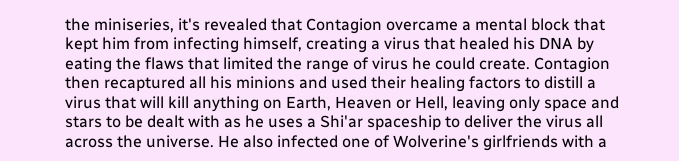the miniseries, it's revealed that Contagion overcame a mental block that kept him from infecting himself, creating a virus that healed his DNA by eating the flaws that limited the range of virus he could create. Contagion then recaptured all his minions and used their healing factors to distill a virus that will kill anything on Earth, Heaven or Hell, leaving only space and stars to be dealt with as he uses a Shi'ar spaceship to deliver the virus all across the universe. He also infected one of Wolverine's girlfriends with a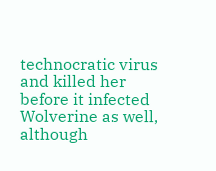technocratic virus and killed her before it infected Wolverine as well, although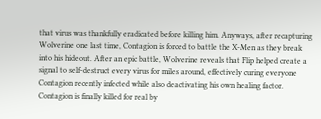that virus was thankfully eradicated before killing him. Anyways, after recapturing Wolverine one last time, Contagion is forced to battle the X-Men as they break into his hideout. After an epic battle, Wolverine reveals that Flip helped create a signal to self-destruct every virus for miles around, effectively curing everyone Contagion recently infected while also deactivating his own healing factor. Contagion is finally killed for real by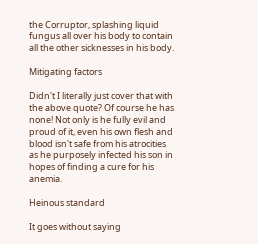the Corruptor, splashing liquid fungus all over his body to contain all the other sicknesses in his body.

Mitigating factors

Didn't I literally just cover that with the above quote? Of course he has none! Not only is he fully evil and proud of it, even his own flesh and blood isn't safe from his atrocities as he purposely infected his son in hopes of finding a cure for his anemia.

Heinous standard

It goes without saying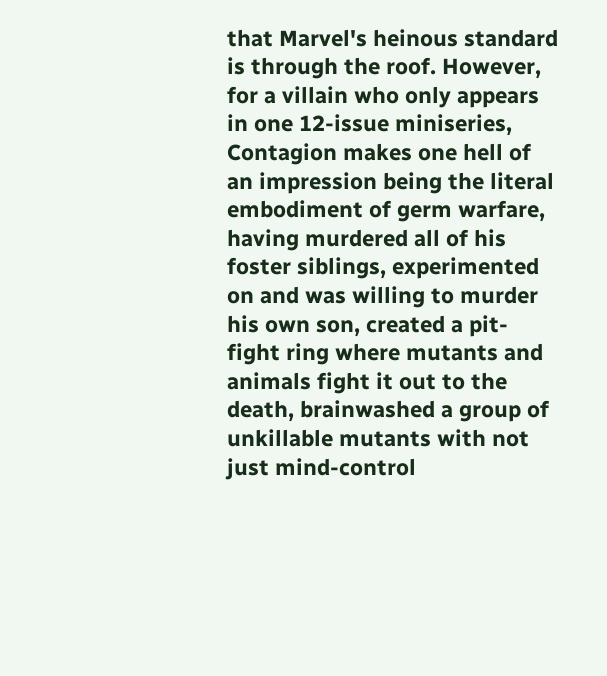that Marvel's heinous standard is through the roof. However, for a villain who only appears in one 12-issue miniseries, Contagion makes one hell of an impression being the literal embodiment of germ warfare, having murdered all of his foster siblings, experimented on and was willing to murder his own son, created a pit-fight ring where mutants and animals fight it out to the death, brainwashed a group of unkillable mutants with not just mind-control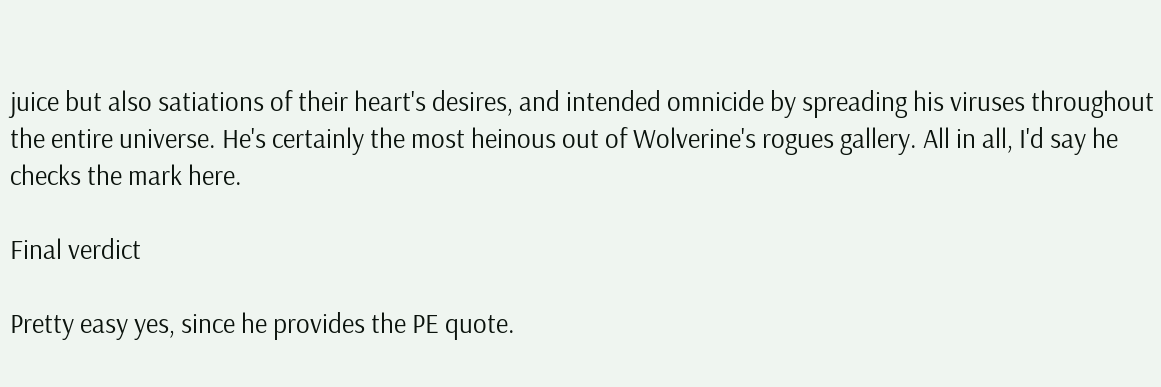juice but also satiations of their heart's desires, and intended omnicide by spreading his viruses throughout the entire universe. He's certainly the most heinous out of Wolverine's rogues gallery. All in all, I'd say he checks the mark here.

Final verdict

Pretty easy yes, since he provides the PE quote.